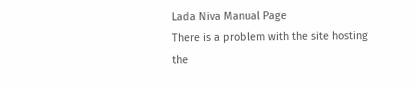Lada Niva Manual Page
There is a problem with the site hosting the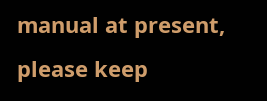manual at present, please keep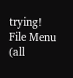trying!
File Menu
(all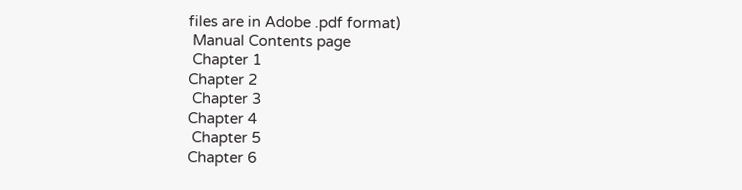files are in Adobe .pdf format)
 Manual Contents page
 Chapter 1
Chapter 2
 Chapter 3
Chapter 4
 Chapter 5
Chapter 6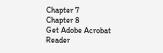Chapter 7
Chapter 8
Get Adobe Acrobat Reader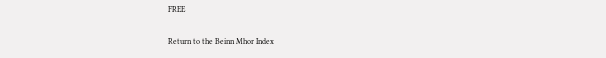FREE

Return to the Beinn Mhor Index